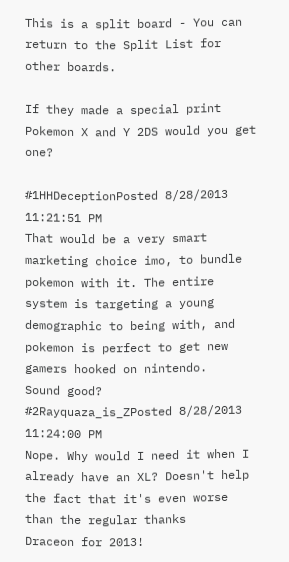This is a split board - You can return to the Split List for other boards.

If they made a special print Pokemon X and Y 2DS would you get one?

#1HHDeceptionPosted 8/28/2013 11:21:51 PM
That would be a very smart marketing choice imo, to bundle pokemon with it. The entire system is targeting a young demographic to being with, and pokemon is perfect to get new gamers hooked on nintendo.
Sound good?
#2Rayquaza_is_ZPosted 8/28/2013 11:24:00 PM
Nope. Why would I need it when I already have an XL? Doesn't help the fact that it's even worse than the regular thanks
Draceon for 2013!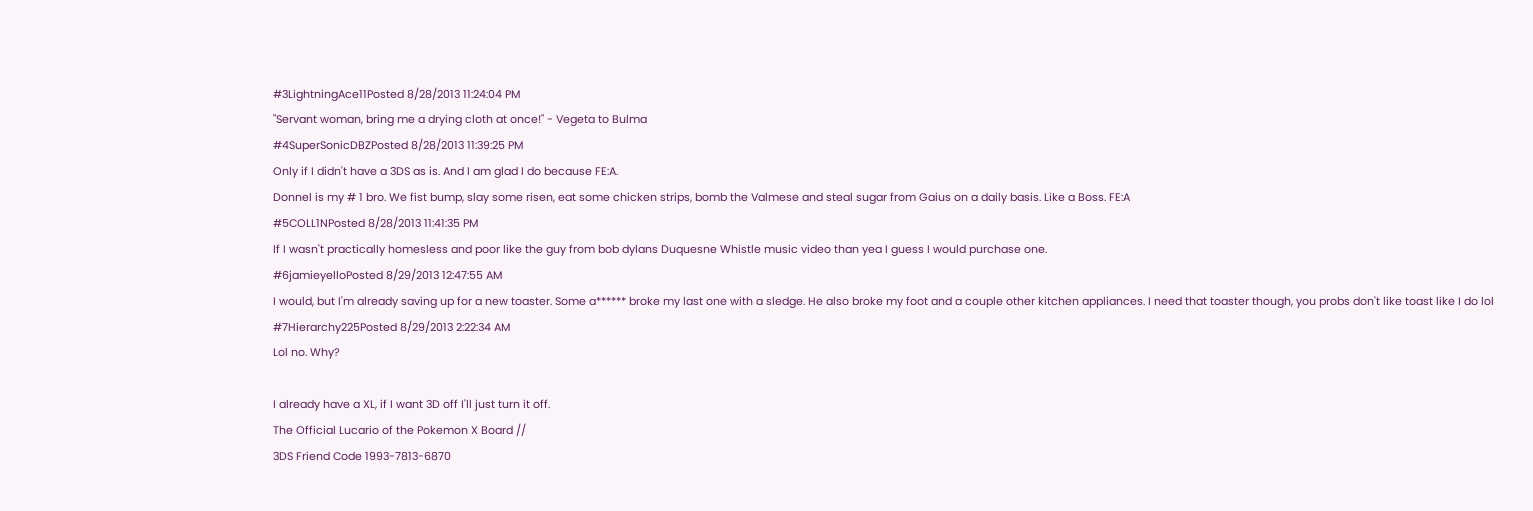#3LightningAce11Posted 8/28/2013 11:24:04 PM
"Servant woman, bring me a drying cloth at once!" - Vegeta to Bulma
#4SuperSonicDBZPosted 8/28/2013 11:39:25 PM
Only if I didn't have a 3DS as is. And I am glad I do because FE:A.
Donnel is my # 1 bro. We fist bump, slay some risen, eat some chicken strips, bomb the Valmese and steal sugar from Gaius on a daily basis. Like a Boss. FE:A
#5COLL1NPosted 8/28/2013 11:41:35 PM
If I wasn't practically homesless and poor like the guy from bob dylans Duquesne Whistle music video than yea I guess I would purchase one.
#6jamieyelloPosted 8/29/2013 12:47:55 AM
I would, but I'm already saving up for a new toaster. Some a****** broke my last one with a sledge. He also broke my foot and a couple other kitchen appliances. I need that toaster though, you probs don't like toast like I do lol
#7Hierarchy225Posted 8/29/2013 2:22:34 AM
Lol no. Why?

I already have a XL, if I want 3D off I'll just turn it off.
The Official Lucario of the Pokemon X Board //
3DS Friend Code 1993-7813-6870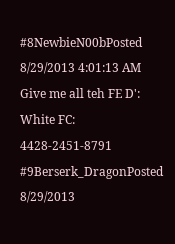#8NewbieN00bPosted 8/29/2013 4:01:13 AM
Give me all teh FE D':
White FC: 4428-2451-8791
#9Berserk_DragonPosted 8/29/2013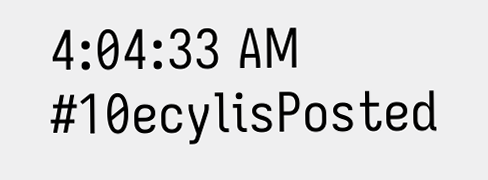4:04:33 AM
#10ecylisPosted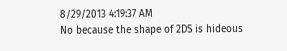8/29/2013 4:19:37 AM
No because the shape of 2DS is hideous